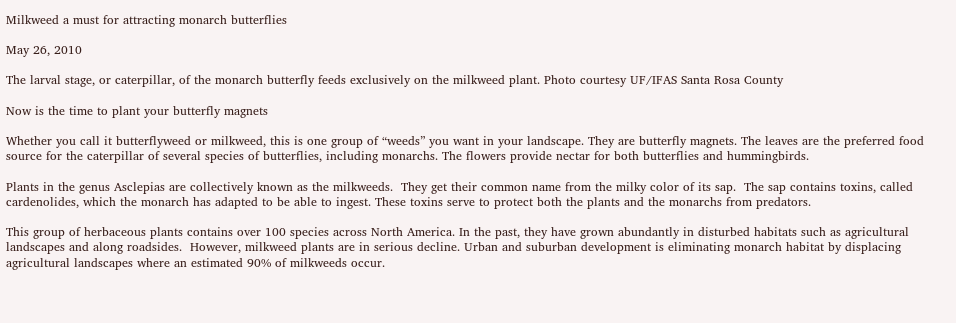Milkweed a must for attracting monarch butterflies

May 26, 2010

The larval stage, or caterpillar, of the monarch butterfly feeds exclusively on the milkweed plant. Photo courtesy UF/IFAS Santa Rosa County

Now is the time to plant your butterfly magnets

Whether you call it butterflyweed or milkweed, this is one group of “weeds” you want in your landscape. They are butterfly magnets. The leaves are the preferred food source for the caterpillar of several species of butterflies, including monarchs. The flowers provide nectar for both butterflies and hummingbirds.

Plants in the genus Asclepias are collectively known as the milkweeds.  They get their common name from the milky color of its sap.  The sap contains toxins, called cardenolides, which the monarch has adapted to be able to ingest. These toxins serve to protect both the plants and the monarchs from predators.

This group of herbaceous plants contains over 100 species across North America. In the past, they have grown abundantly in disturbed habitats such as agricultural landscapes and along roadsides.  However, milkweed plants are in serious decline. Urban and suburban development is eliminating monarch habitat by displacing agricultural landscapes where an estimated 90% of milkweeds occur.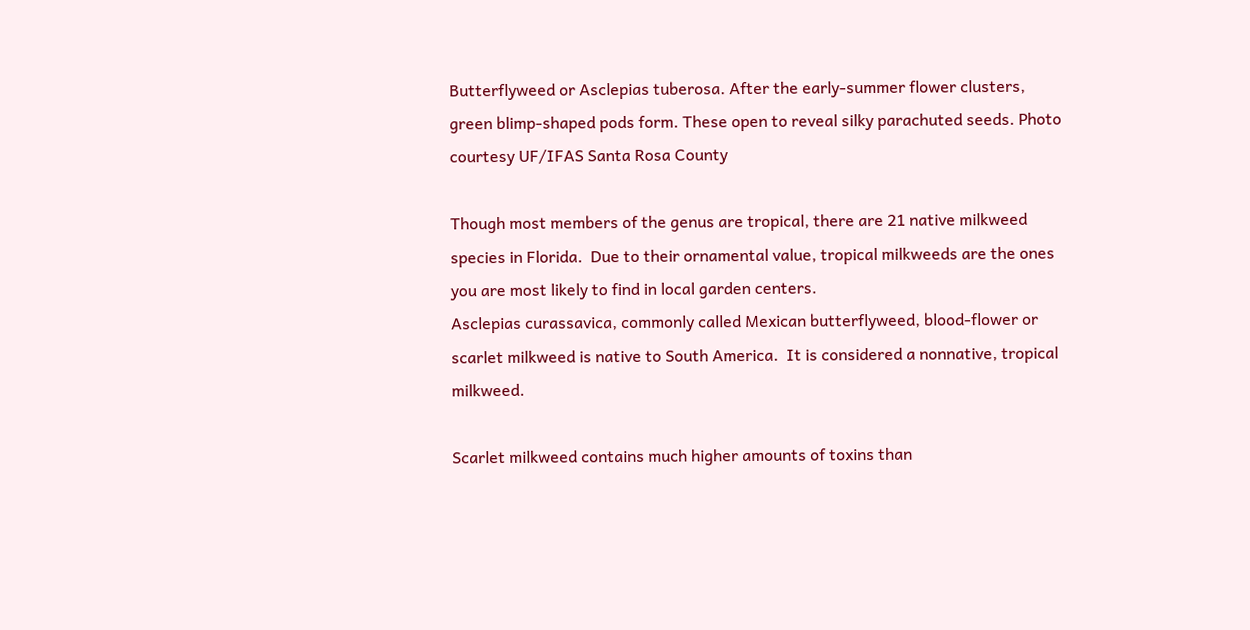Butterflyweed or Asclepias tuberosa. After the early-summer flower clusters, green blimp-shaped pods form. These open to reveal silky parachuted seeds. Photo courtesy UF/IFAS Santa Rosa County

Though most members of the genus are tropical, there are 21 native milkweed species in Florida.  Due to their ornamental value, tropical milkweeds are the ones you are most likely to find in local garden centers.
Asclepias curassavica, commonly called Mexican butterflyweed, blood-flower or scarlet milkweed is native to South America.  It is considered a nonnative, tropical milkweed.

Scarlet milkweed contains much higher amounts of toxins than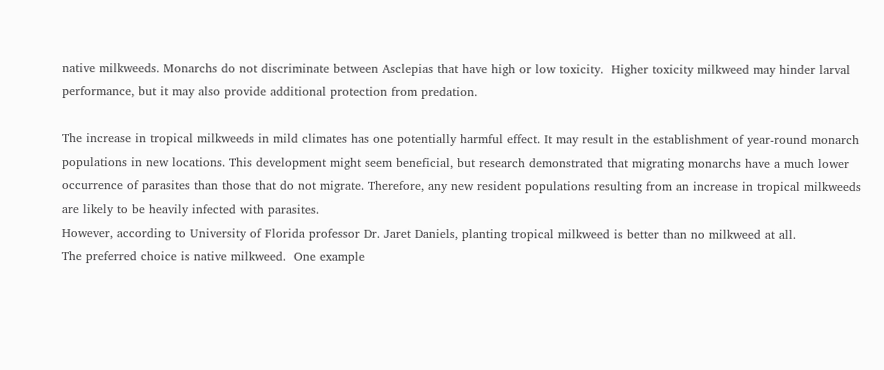native milkweeds. Monarchs do not discriminate between Asclepias that have high or low toxicity.  Higher toxicity milkweed may hinder larval performance, but it may also provide additional protection from predation.

The increase in tropical milkweeds in mild climates has one potentially harmful effect. It may result in the establishment of year-round monarch populations in new locations. This development might seem beneficial, but research demonstrated that migrating monarchs have a much lower occurrence of parasites than those that do not migrate. Therefore, any new resident populations resulting from an increase in tropical milkweeds are likely to be heavily infected with parasites.
However, according to University of Florida professor Dr. Jaret Daniels, planting tropical milkweed is better than no milkweed at all.
The preferred choice is native milkweed.  One example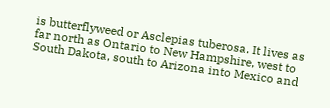is butterflyweed or Asclepias tuberosa. It lives as far north as Ontario to New Hampshire, west to South Dakota, south to Arizona into Mexico and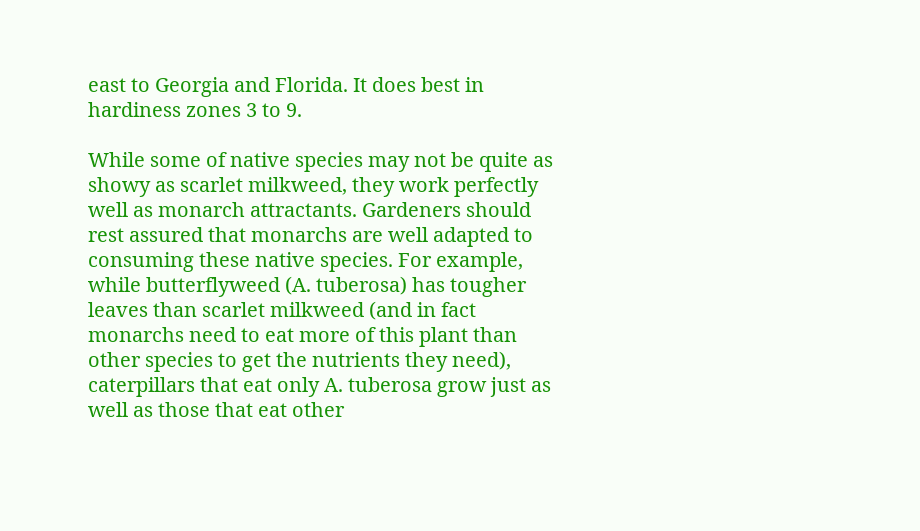east to Georgia and Florida. It does best in hardiness zones 3 to 9.

While some of native species may not be quite as showy as scarlet milkweed, they work perfectly well as monarch attractants. Gardeners should rest assured that monarchs are well adapted to consuming these native species. For example, while butterflyweed (A. tuberosa) has tougher leaves than scarlet milkweed (and in fact monarchs need to eat more of this plant than other species to get the nutrients they need), caterpillars that eat only A. tuberosa grow just as well as those that eat other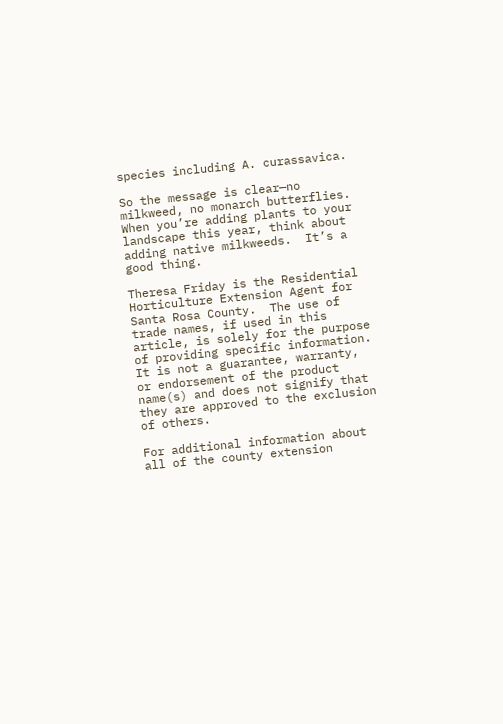species including A. curassavica.

So the message is clear—no milkweed, no monarch butterflies.  When you’re adding plants to your landscape this year, think about adding native milkweeds.  It’s a good thing.

Theresa Friday is the Residential Horticulture Extension Agent for Santa Rosa County.  The use of trade names, if used in this article, is solely for the purpose of providing specific information. It is not a guarantee, warranty, or endorsement of the product name(s) and does not signify that they are approved to the exclusion of others.

For additional information about all of the county extension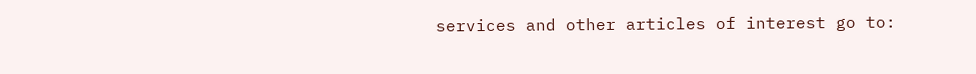services and other articles of interest go to: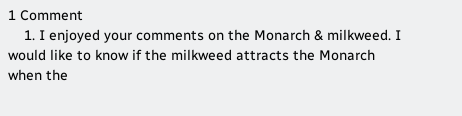1 Comment
    1. I enjoyed your comments on the Monarch & milkweed. I would like to know if the milkweed attracts the Monarch when the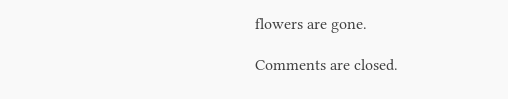flowers are gone.

Comments are closed.